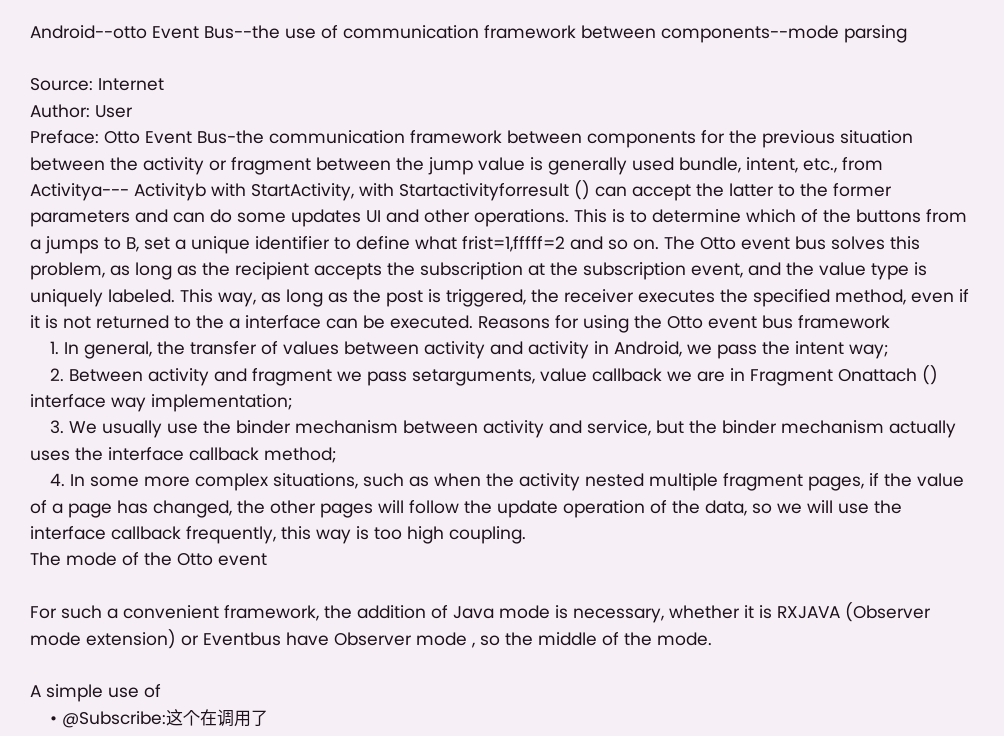Android--otto Event Bus--the use of communication framework between components--mode parsing

Source: Internet
Author: User
Preface: Otto Event Bus-the communication framework between components for the previous situation between the activity or fragment between the jump value is generally used bundle, intent, etc., from Activitya--- Activityb with StartActivity, with Startactivityforresult () can accept the latter to the former parameters and can do some updates UI and other operations. This is to determine which of the buttons from a jumps to B, set a unique identifier to define what frist=1,fffff=2 and so on. The Otto event bus solves this problem, as long as the recipient accepts the subscription at the subscription event, and the value type is uniquely labeled. This way, as long as the post is triggered, the receiver executes the specified method, even if it is not returned to the a interface can be executed. Reasons for using the Otto event bus framework
    1. In general, the transfer of values between activity and activity in Android, we pass the intent way;
    2. Between activity and fragment we pass setarguments, value callback we are in Fragment Onattach () interface way implementation;
    3. We usually use the binder mechanism between activity and service, but the binder mechanism actually uses the interface callback method;
    4. In some more complex situations, such as when the activity nested multiple fragment pages, if the value of a page has changed, the other pages will follow the update operation of the data, so we will use the interface callback frequently, this way is too high coupling.
The mode of the Otto event

For such a convenient framework, the addition of Java mode is necessary, whether it is RXJAVA (Observer mode extension) or Eventbus have Observer mode , so the middle of the mode.

A simple use of
    • @Subscribe:这个在调用了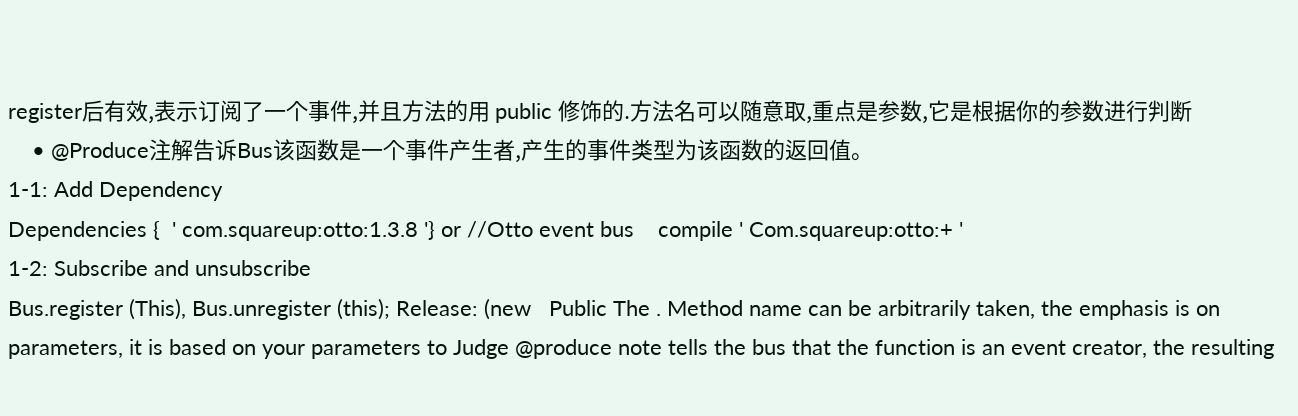register后有效,表示订阅了一个事件,并且方法的用 public 修饰的.方法名可以随意取,重点是参数,它是根据你的参数进行判断
    • @Produce注解告诉Bus该函数是一个事件产生者,产生的事件类型为该函数的返回值。
1-1: Add Dependency
Dependencies {  ' com.squareup:otto:1.3.8 '} or //Otto event bus    compile ' Com.squareup:otto:+ '
1-2: Subscribe and unsubscribe
Bus.register (This), Bus.unregister (this); Release: (new   Public The . Method name can be arbitrarily taken, the emphasis is on parameters, it is based on your parameters to Judge @produce note tells the bus that the function is an event creator, the resulting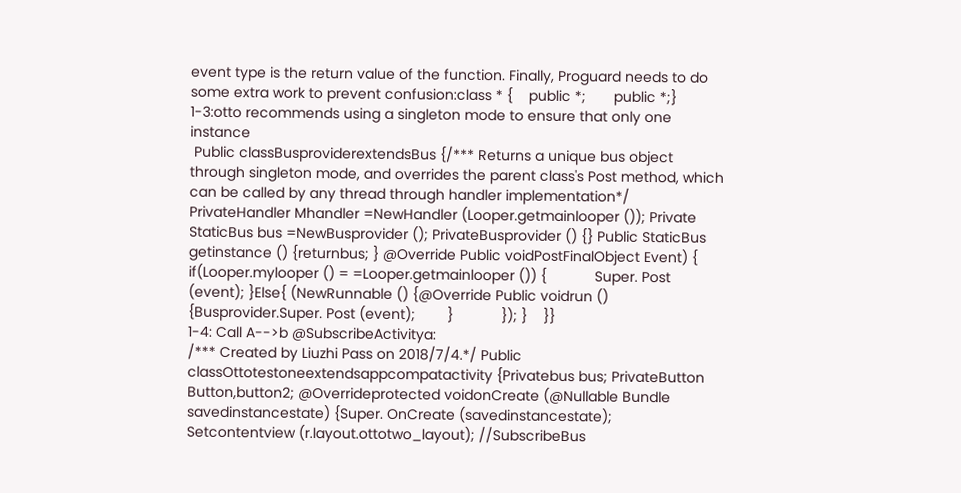event type is the return value of the function. Finally, Proguard needs to do some extra work to prevent confusion:class * {    public *;       public *;}
1-3:otto recommends using a singleton mode to ensure that only one instance
 Public classBusproviderextendsBus {/*** Returns a unique bus object through singleton mode, and overrides the parent class's Post method, which can be called by any thread through handler implementation*/    PrivateHandler Mhandler =NewHandler (Looper.getmainlooper ()); Private StaticBus bus =NewBusprovider (); PrivateBusprovider () {} Public StaticBus getinstance () {returnbus; } @Override Public voidPostFinalObject Event) {        if(Looper.mylooper () = =Looper.getmainlooper ()) {            Super. Post (event); }Else{ (NewRunnable () {@Override Public voidrun () {Busprovider.Super. Post (event);        }            }); }    }}
1-4: Call A-->b @SubscribeActivitya:
/*** Created by Liuzhi Pass on 2018/7/4.*/ Public classOttotestoneextendsappcompatactivity {Privatebus bus; PrivateButton Button,button2; @Overrideprotected voidonCreate (@Nullable Bundle savedinstancestate) {Super. OnCreate (savedinstancestate);         Setcontentview (r.layout.ottotwo_layout); //SubscribeBus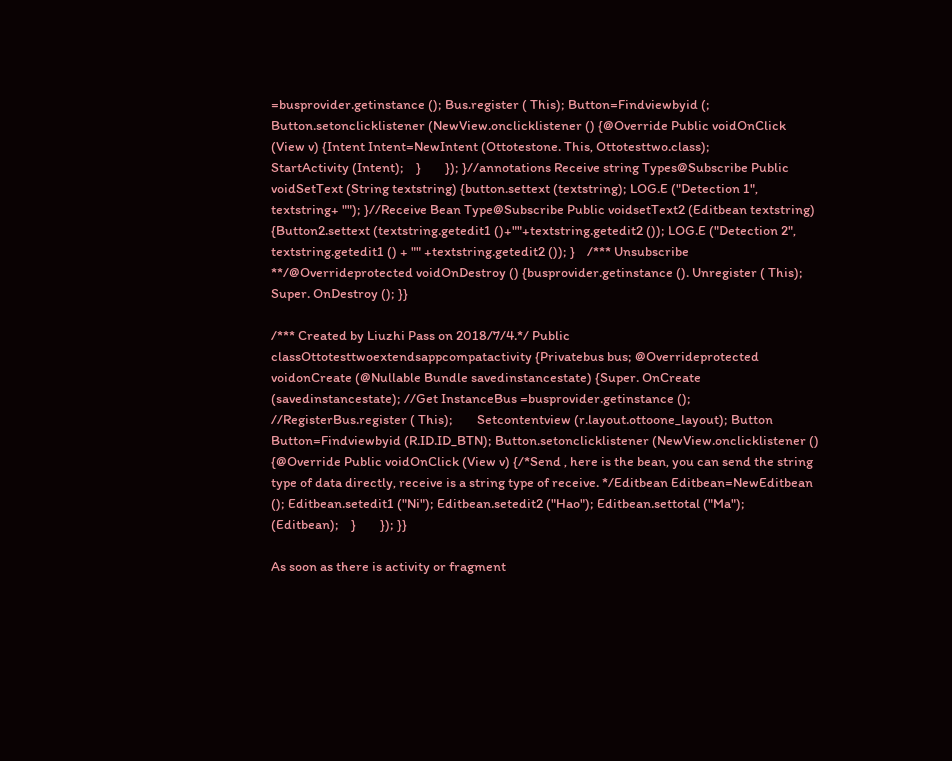=busprovider.getinstance (); Bus.register ( This); Button=Findviewbyid (; Button.setonclicklistener (NewView.onclicklistener () {@Override Public voidOnClick (View v) {Intent Intent=NewIntent (Ottotestone. This, Ottotesttwo.class);            StartActivity (Intent);    }        }); }//annotations Receive string Types@Subscribe Public voidSetText (String textstring) {button.settext (textstring); LOG.E ("Detection 1", textstring+ ""); }//Receive Bean Type@Subscribe Public voidsetText2 (Editbean textstring) {Button2.settext (textstring.getedit1 ()+""+textstring.getedit2 ()); LOG.E ("Detection 2", textstring.getedit1 () + "" +textstring.getedit2 ()); }    /*** Unsubscribe **/@Overrideprotected voidOnDestroy () {busprovider.getinstance (). Unregister ( This); Super. OnDestroy (); }}

/*** Created by Liuzhi Pass on 2018/7/4.*/ Public classOttotesttwoextendsappcompatactivity {Privatebus bus; @Overrideprotected voidonCreate (@Nullable Bundle savedinstancestate) {Super. OnCreate (savedinstancestate); //Get InstanceBus =busprovider.getinstance (); //RegisterBus.register ( This);        Setcontentview (r.layout.ottoone_layout); Button Button=Findviewbyid (R.ID.ID_BTN); Button.setonclicklistener (NewView.onclicklistener () {@Override Public voidOnClick (View v) {/*Send , here is the bean, you can send the string type of data directly, receive is a string type of receive. */Editbean Editbean=NewEditbean (); Editbean.setedit1 ("Ni"); Editbean.setedit2 ("Hao"); Editbean.settotal ("Ma");   (Editbean);    }        }); }}

As soon as there is activity or fragment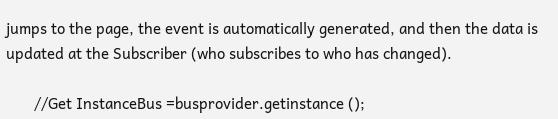jumps to the page, the event is automatically generated, and then the data is updated at the Subscriber (who subscribes to who has changed).

       //Get InstanceBus =busprovider.getinstance ();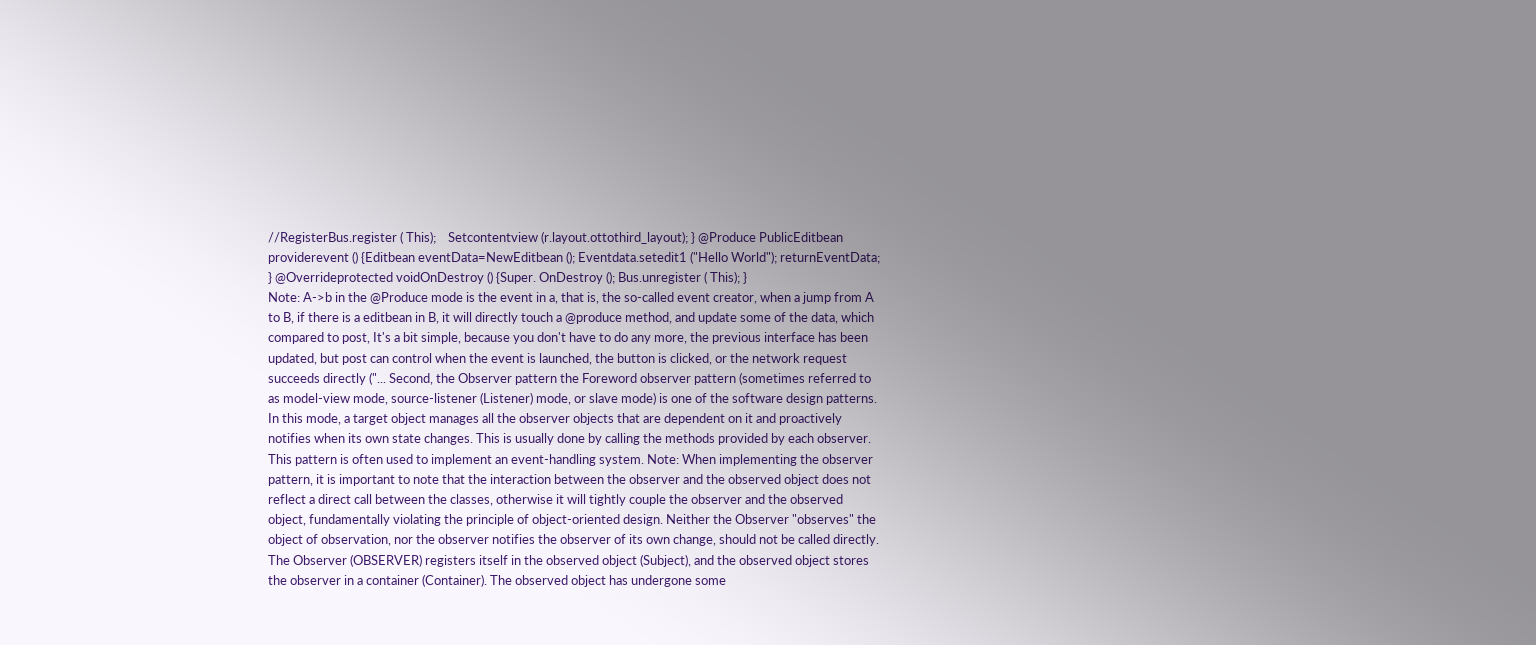//RegisterBus.register ( This);    Setcontentview (r.layout.ottothird_layout); } @Produce PublicEditbean providerevent () {Editbean eventData=NewEditbean (); Eventdata.setedit1 ("Hello World"); returnEventData; } @Overrideprotected voidOnDestroy () {Super. OnDestroy (); Bus.unregister ( This); }
Note: A->b in the @Produce mode is the event in a, that is, the so-called event creator, when a jump from A to B, if there is a editbean in B, it will directly touch a @produce method, and update some of the data, which compared to post, It's a bit simple, because you don't have to do any more, the previous interface has been updated, but post can control when the event is launched, the button is clicked, or the network request succeeds directly ("... Second, the Observer pattern the Foreword observer pattern (sometimes referred to as model-view mode, source-listener (Listener) mode, or slave mode) is one of the software design patterns. In this mode, a target object manages all the observer objects that are dependent on it and proactively notifies when its own state changes. This is usually done by calling the methods provided by each observer. This pattern is often used to implement an event-handling system. Note: When implementing the observer pattern, it is important to note that the interaction between the observer and the observed object does not reflect a direct call between the classes, otherwise it will tightly couple the observer and the observed object, fundamentally violating the principle of object-oriented design. Neither the Observer "observes" the object of observation, nor the observer notifies the observer of its own change, should not be called directly. The Observer (OBSERVER) registers itself in the observed object (Subject), and the observed object stores the observer in a container (Container). The observed object has undergone some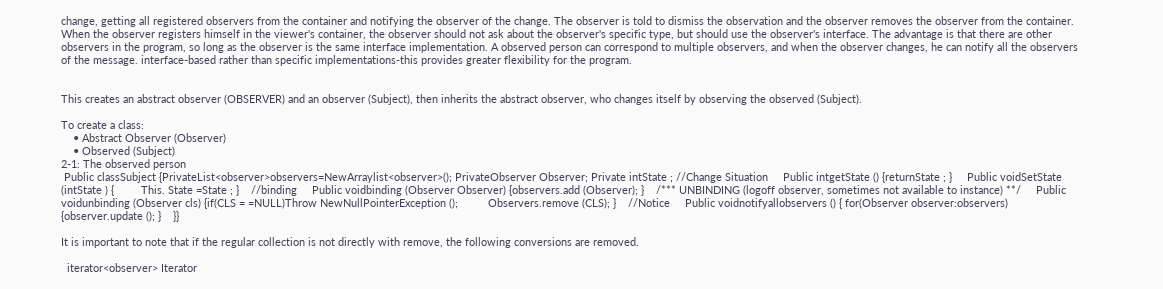change, getting all registered observers from the container and notifying the observer of the change. The observer is told to dismiss the observation and the observer removes the observer from the container. When the observer registers himself in the viewer's container, the observer should not ask about the observer's specific type, but should use the observer's interface. The advantage is that there are other observers in the program, so long as the observer is the same interface implementation. A observed person can correspond to multiple observers, and when the observer changes, he can notify all the observers of the message. interface-based rather than specific implementations-this provides greater flexibility for the program.


This creates an abstract observer (OBSERVER) and an observer (Subject), then inherits the abstract observer, who changes itself by observing the observed (Subject).

To create a class:
    • Abstract Observer (Observer)
    • Observed (Subject)
2-1: The observed person
 Public classSubject {PrivateList<observer>observers=NewArraylist<observer>(); PrivateObserver Observer; Private intState ; //Change Situation     Public intgetState () {returnState ; }     Public voidSetState (intState ) {         This. State =State ; }    //binding     Public voidbinding (Observer Observer) {observers.add (Observer); }    /*** UNBINDING (logoff observer, sometimes not available to instance) **/     Public voidunbinding (Observer cls) {if(CLS = =NULL)Throw NewNullPointerException ();          Observers.remove (CLS); }    //Notice     Public voidnotifyallobservers () { for(Observer observer:observers) {observer.update (); }    }}

It is important to note that if the regular collection is not directly with remove, the following conversions are removed.

  iterator<observer> Iterator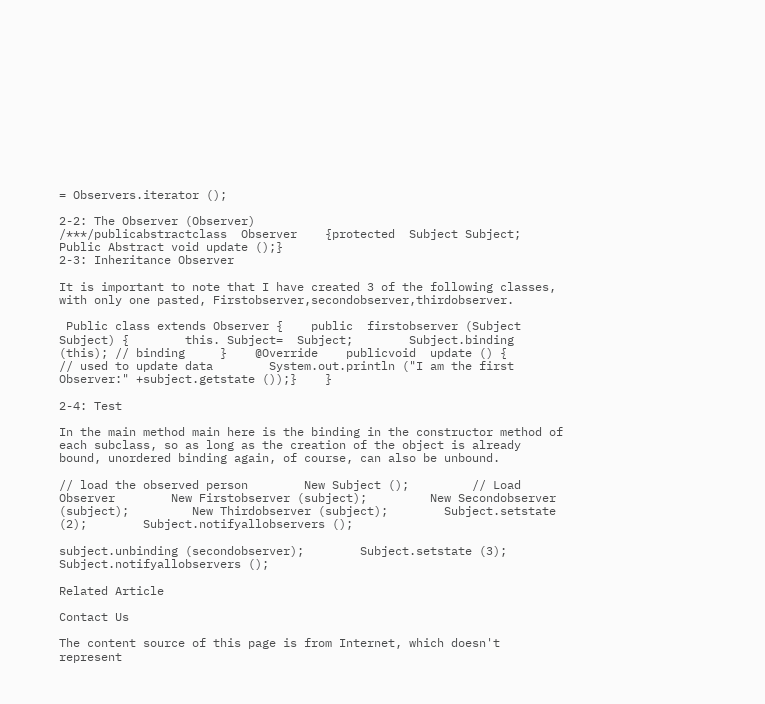= Observers.iterator ();

2-2: The Observer (Observer)
/***/publicabstractclass  Observer    {protected  Subject Subject;      Public Abstract void update ();}
2-3: Inheritance Observer

It is important to note that I have created 3 of the following classes, with only one pasted, Firstobserver,secondobserver,thirdobserver.

 Public class extends Observer {    public  firstobserver (Subject Subject) {        this. Subject=  Subject;        Subject.binding (this); // binding     }    @Override    publicvoid  update () {        // used to update data        System.out.println ("I am the first Observer:" +subject.getstate ());}    }

2-4: Test

In the main method main here is the binding in the constructor method of each subclass, so as long as the creation of the object is already bound, unordered binding again, of course, can also be unbound.

// load the observed person        New Subject ();         // Load Observer        New Firstobserver (subject);         New Secondobserver (subject);         New Thirdobserver (subject);        Subject.setstate (2);        Subject.notifyallobservers ();

subject.unbinding (secondobserver);        Subject.setstate (3);        Subject.notifyallobservers ();

Related Article

Contact Us

The content source of this page is from Internet, which doesn't represent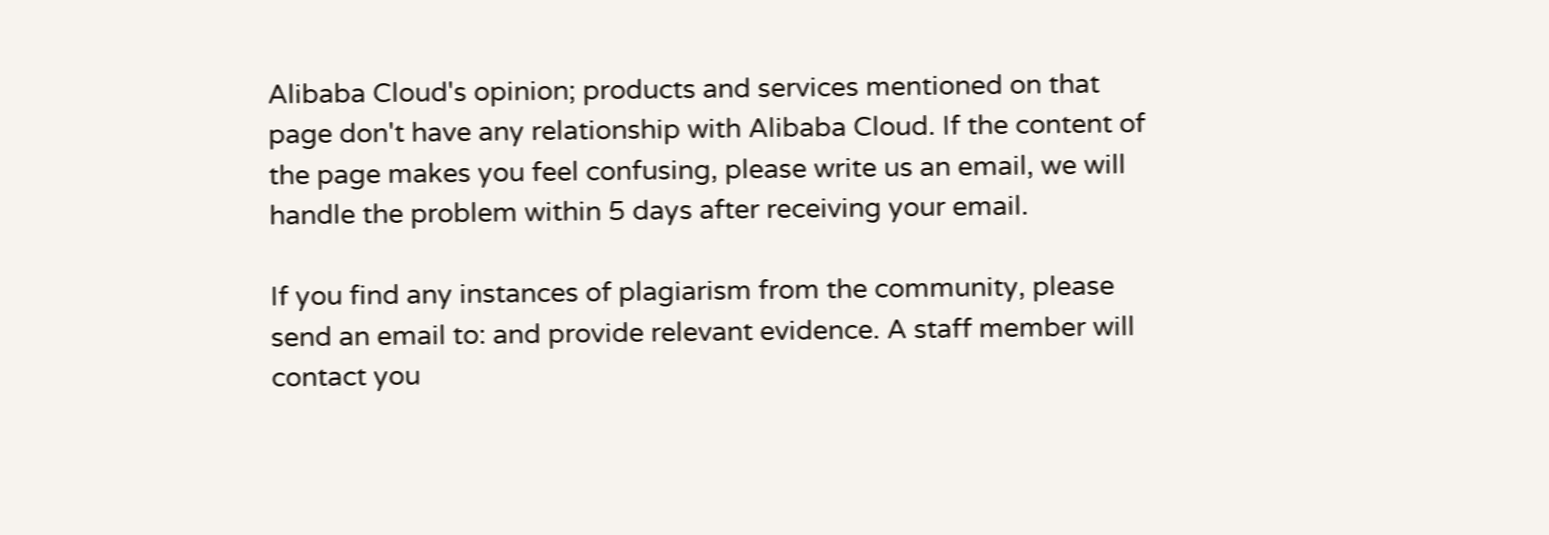Alibaba Cloud's opinion; products and services mentioned on that page don't have any relationship with Alibaba Cloud. If the content of the page makes you feel confusing, please write us an email, we will handle the problem within 5 days after receiving your email.

If you find any instances of plagiarism from the community, please send an email to: and provide relevant evidence. A staff member will contact you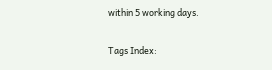within 5 working days.

Tags Index: